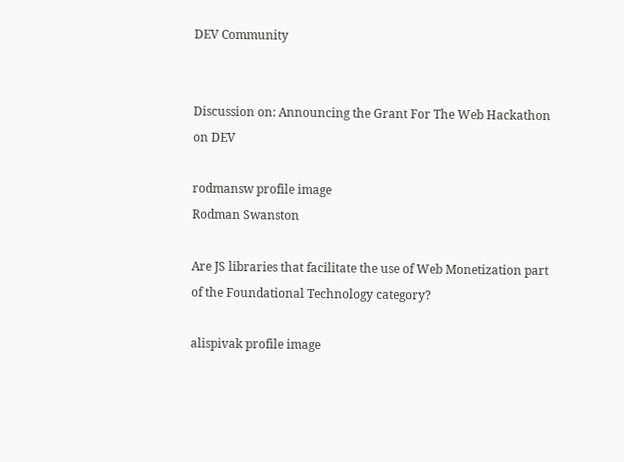DEV Community


Discussion on: Announcing the Grant For The Web Hackathon on DEV

rodmansw profile image
Rodman Swanston

Are JS libraries that facilitate the use of Web Monetization part of the Foundational Technology category?

alispivak profile image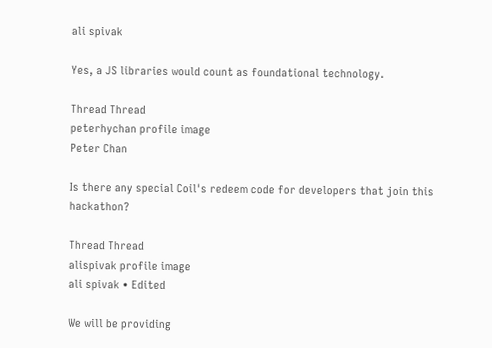ali spivak

Yes, a JS libraries would count as foundational technology.

Thread Thread
peterhychan profile image
Peter Chan

Is there any special Coil's redeem code for developers that join this hackathon?

Thread Thread
alispivak profile image
ali spivak • Edited

We will be providing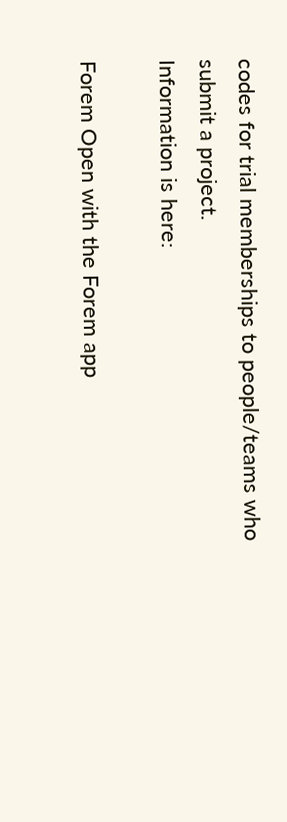codes for trial memberships to people/teams who submit a project.
Information is here:

Forem Open with the Forem app